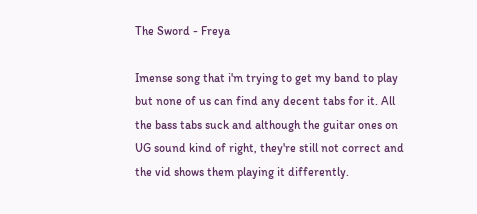The Sword - Freya

Imense song that i'm trying to get my band to play but none of us can find any decent tabs for it. All the bass tabs suck and although the guitar ones on UG sound kind of right, they're still not correct and the vid shows them playing it differently.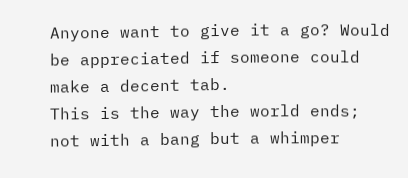Anyone want to give it a go? Would be appreciated if someone could make a decent tab.
This is the way the world ends;
not with a bang but a whimper